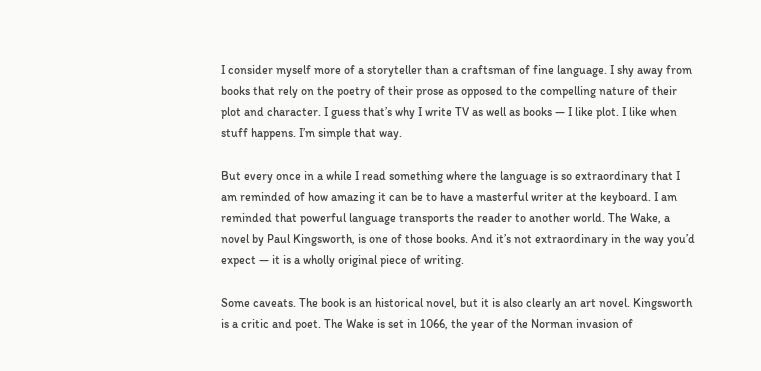I consider myself more of a storyteller than a craftsman of fine language. I shy away from books that rely on the poetry of their prose as opposed to the compelling nature of their plot and character. I guess that’s why I write TV as well as books — I like plot. I like when stuff happens. I’m simple that way.

But every once in a while I read something where the language is so extraordinary that I am reminded of how amazing it can be to have a masterful writer at the keyboard. I am reminded that powerful language transports the reader to another world. The Wake, a novel by Paul Kingsworth, is one of those books. And it’s not extraordinary in the way you’d expect — it is a wholly original piece of writing.

Some caveats. The book is an historical novel, but it is also clearly an art novel. Kingsworth is a critic and poet. The Wake is set in 1066, the year of the Norman invasion of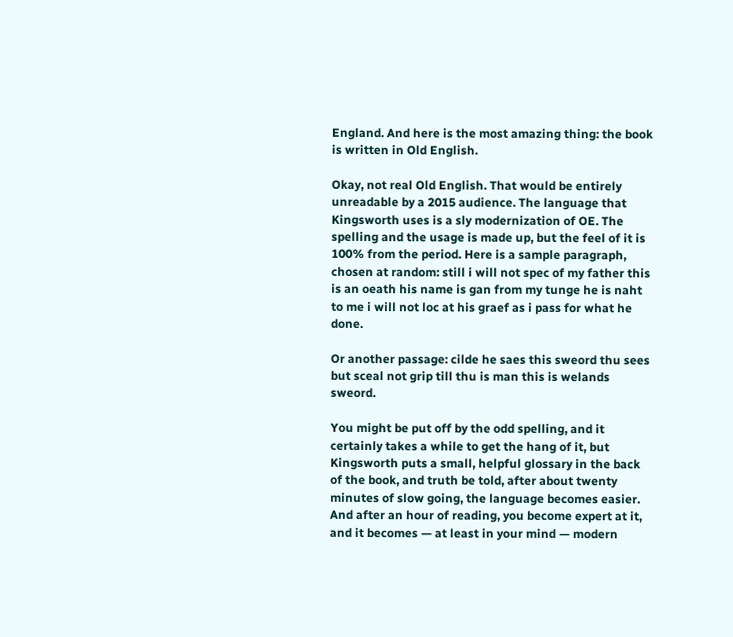England. And here is the most amazing thing: the book is written in Old English.

Okay, not real Old English. That would be entirely unreadable by a 2015 audience. The language that Kingsworth uses is a sly modernization of OE. The spelling and the usage is made up, but the feel of it is 100% from the period. Here is a sample paragraph, chosen at random: still i will not spec of my father this is an oeath his name is gan from my tunge he is naht to me i will not loc at his graef as i pass for what he done.

Or another passage: cilde he saes this sweord thu sees but sceal not grip till thu is man this is welands sweord.

You might be put off by the odd spelling, and it certainly takes a while to get the hang of it, but Kingsworth puts a small, helpful glossary in the back of the book, and truth be told, after about twenty minutes of slow going, the language becomes easier. And after an hour of reading, you become expert at it, and it becomes — at least in your mind — modern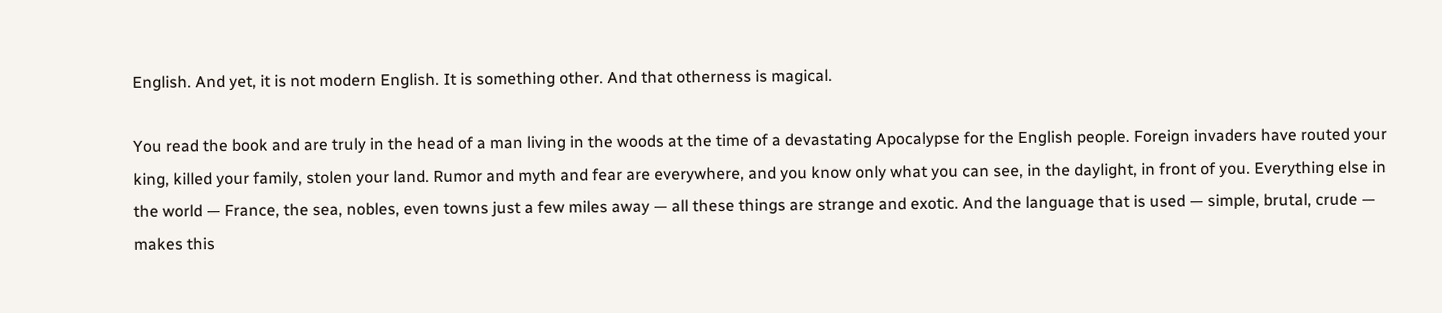English. And yet, it is not modern English. It is something other. And that otherness is magical.

You read the book and are truly in the head of a man living in the woods at the time of a devastating Apocalypse for the English people. Foreign invaders have routed your king, killed your family, stolen your land. Rumor and myth and fear are everywhere, and you know only what you can see, in the daylight, in front of you. Everything else in the world — France, the sea, nobles, even towns just a few miles away — all these things are strange and exotic. And the language that is used — simple, brutal, crude — makes this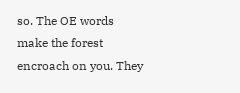so. The OE words make the forest encroach on you. They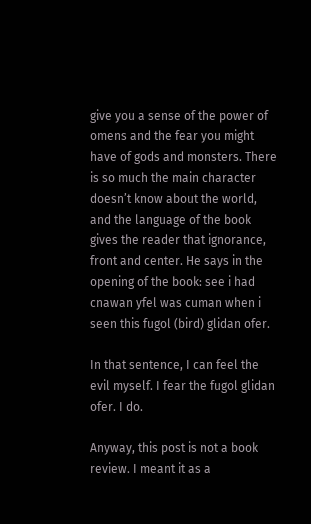give you a sense of the power of omens and the fear you might have of gods and monsters. There is so much the main character doesn’t know about the world, and the language of the book gives the reader that ignorance, front and center. He says in the opening of the book: see i had cnawan yfel was cuman when i seen this fugol (bird) glidan ofer.

In that sentence, I can feel the evil myself. I fear the fugol glidan ofer. I do.

Anyway, this post is not a book review. I meant it as a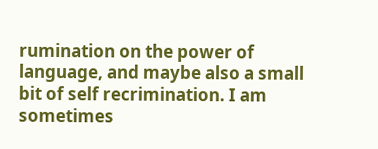rumination on the power of language, and maybe also a small bit of self recrimination. I am sometimes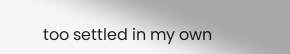too settled in my own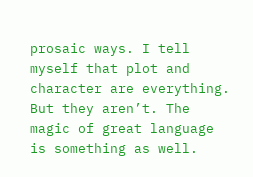prosaic ways. I tell myself that plot and character are everything. But they aren’t. The magic of great language is something as well.